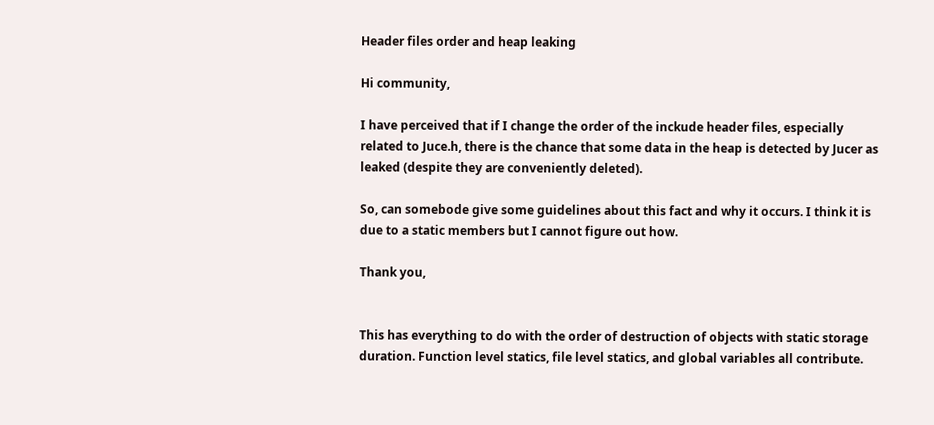Header files order and heap leaking

Hi community,

I have perceived that if I change the order of the inckude header files, especially related to Juce.h, there is the chance that some data in the heap is detected by Jucer as leaked (despite they are conveniently deleted).

So, can somebode give some guidelines about this fact and why it occurs. I think it is due to a static members but I cannot figure out how.

Thank you,


This has everything to do with the order of destruction of objects with static storage duration. Function level statics, file level statics, and global variables all contribute.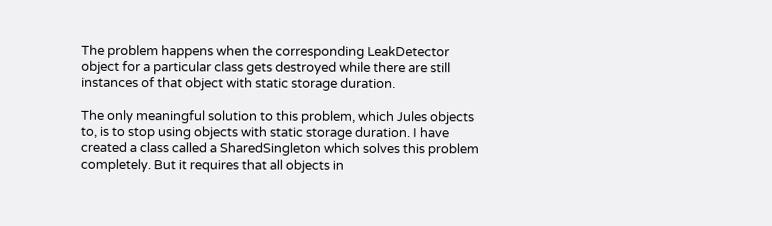The problem happens when the corresponding LeakDetector object for a particular class gets destroyed while there are still instances of that object with static storage duration.

The only meaningful solution to this problem, which Jules objects to, is to stop using objects with static storage duration. I have created a class called a SharedSingleton which solves this problem completely. But it requires that all objects in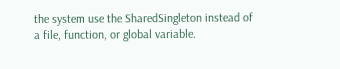the system use the SharedSingleton instead of a file, function, or global variable.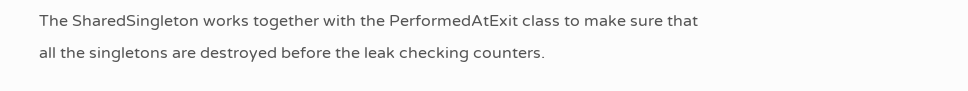The SharedSingleton works together with the PerformedAtExit class to make sure that all the singletons are destroyed before the leak checking counters.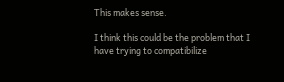This makes sense.

I think this could be the problem that I have trying to compatibilize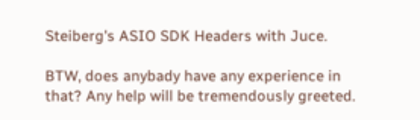Steiberg's ASIO SDK Headers with Juce.

BTW, does anybady have any experience in that? Any help will be tremendously greeted.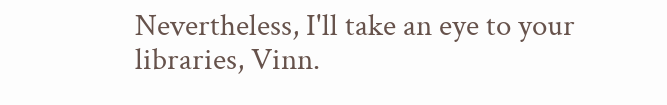Nevertheless, I'll take an eye to your libraries, Vinn.